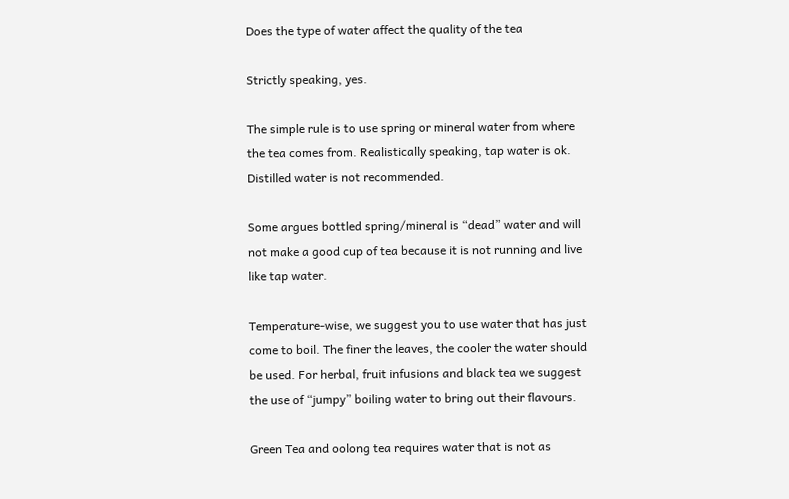Does the type of water affect the quality of the tea

Strictly speaking, yes.

The simple rule is to use spring or mineral water from where the tea comes from. Realistically speaking, tap water is ok. Distilled water is not recommended.

Some argues bottled spring/mineral is “dead” water and will not make a good cup of tea because it is not running and live like tap water.

Temperature-wise, we suggest you to use water that has just come to boil. The finer the leaves, the cooler the water should be used. For herbal, fruit infusions and black tea we suggest the use of “jumpy” boiling water to bring out their flavours.

Green Tea and oolong tea requires water that is not as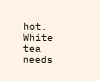hot. White tea needs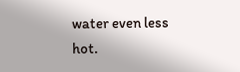water even less hot.